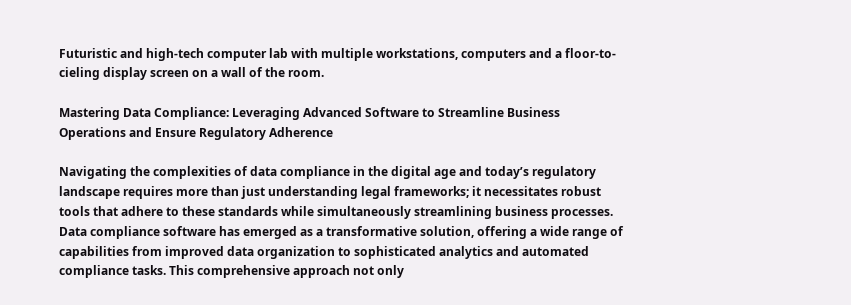Futuristic and high-tech computer lab with multiple workstations, computers and a floor-to-cieling display screen on a wall of the room.

Mastering Data Compliance: Leveraging Advanced Software to Streamline Business Operations and Ensure Regulatory Adherence

Navigating the complexities of data compliance in the digital age and today’s regulatory landscape requires more than just understanding legal frameworks; it necessitates robust tools that adhere to these standards while simultaneously streamlining business processes. Data compliance software has emerged as a transformative solution, offering a wide range of capabilities from improved data organization to sophisticated analytics and automated compliance tasks. This comprehensive approach not only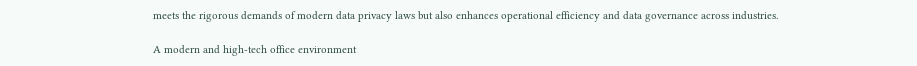meets the rigorous demands of modern data privacy laws but also enhances operational efficiency and data governance across industries.

A modern and high-tech office environment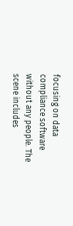focusing on data compliance software without any people. The scene includes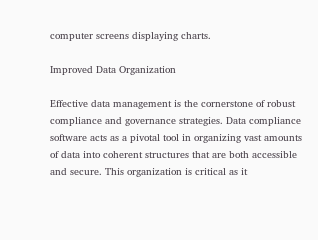computer screens displaying charts.

Improved Data Organization

Effective data management is the cornerstone of robust compliance and governance strategies. Data compliance software acts as a pivotal tool in organizing vast amounts of data into coherent structures that are both accessible and secure. This organization is critical as it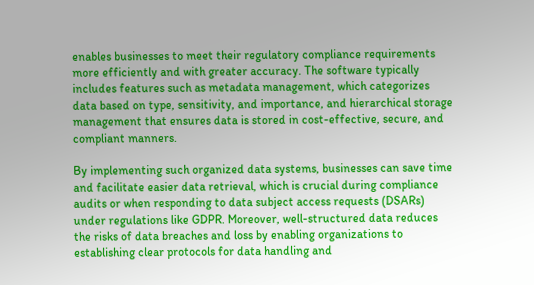enables businesses to meet their regulatory compliance requirements more efficiently and with greater accuracy. The software typically includes features such as metadata management, which categorizes data based on type, sensitivity, and importance, and hierarchical storage management that ensures data is stored in cost-effective, secure, and compliant manners.

By implementing such organized data systems, businesses can save time and facilitate easier data retrieval, which is crucial during compliance audits or when responding to data subject access requests (DSARs) under regulations like GDPR. Moreover, well-structured data reduces the risks of data breaches and loss by enabling organizations to establishing clear protocols for data handling and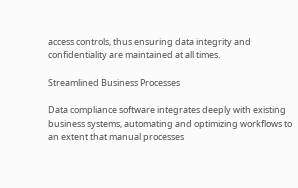access controls, thus ensuring data integrity and confidentiality are maintained at all times.

Streamlined Business Processes

Data compliance software integrates deeply with existing business systems, automating and optimizing workflows to an extent that manual processes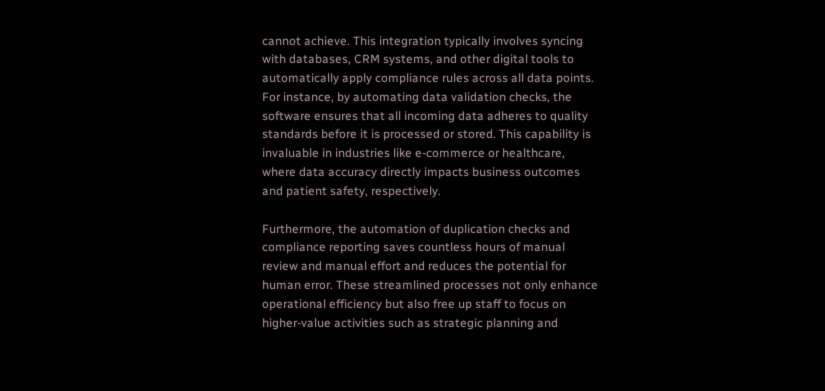cannot achieve. This integration typically involves syncing with databases, CRM systems, and other digital tools to automatically apply compliance rules across all data points. For instance, by automating data validation checks, the software ensures that all incoming data adheres to quality standards before it is processed or stored. This capability is invaluable in industries like e-commerce or healthcare, where data accuracy directly impacts business outcomes and patient safety, respectively.

Furthermore, the automation of duplication checks and compliance reporting saves countless hours of manual review and manual effort and reduces the potential for human error. These streamlined processes not only enhance operational efficiency but also free up staff to focus on higher-value activities such as strategic planning and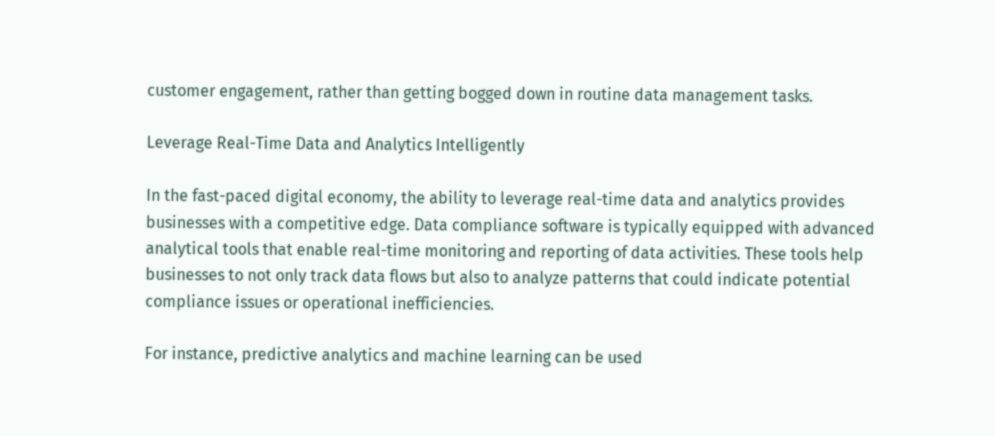customer engagement, rather than getting bogged down in routine data management tasks.

Leverage Real-Time Data and Analytics Intelligently

In the fast-paced digital economy, the ability to leverage real-time data and analytics provides businesses with a competitive edge. Data compliance software is typically equipped with advanced analytical tools that enable real-time monitoring and reporting of data activities. These tools help businesses to not only track data flows but also to analyze patterns that could indicate potential compliance issues or operational inefficiencies.

For instance, predictive analytics and machine learning can be used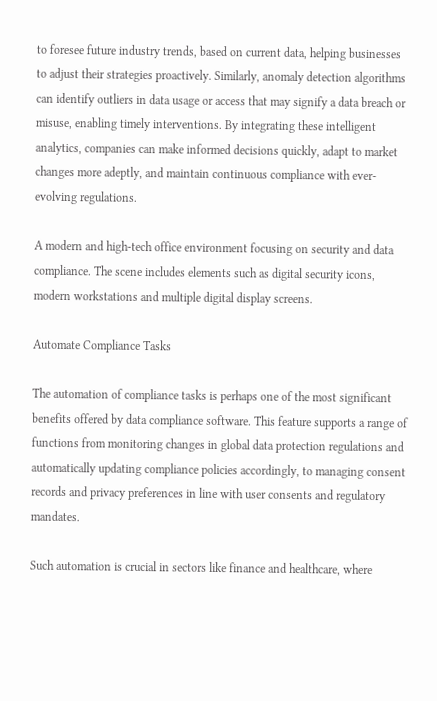to foresee future industry trends, based on current data, helping businesses to adjust their strategies proactively. Similarly, anomaly detection algorithms can identify outliers in data usage or access that may signify a data breach or misuse, enabling timely interventions. By integrating these intelligent analytics, companies can make informed decisions quickly, adapt to market changes more adeptly, and maintain continuous compliance with ever-evolving regulations.

A modern and high-tech office environment focusing on security and data compliance. The scene includes elements such as digital security icons, modern workstations and multiple digital display screens.

Automate Compliance Tasks

The automation of compliance tasks is perhaps one of the most significant benefits offered by data compliance software. This feature supports a range of functions from monitoring changes in global data protection regulations and automatically updating compliance policies accordingly, to managing consent records and privacy preferences in line with user consents and regulatory mandates.

Such automation is crucial in sectors like finance and healthcare, where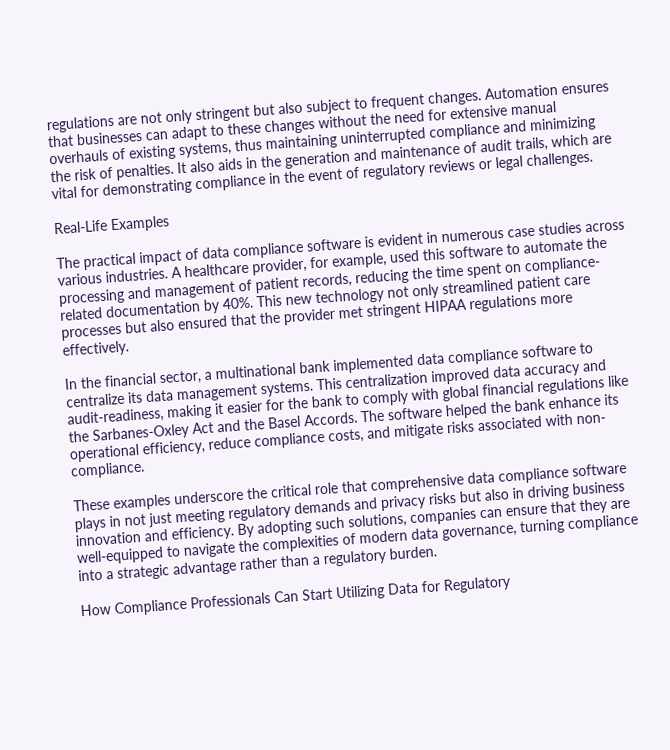regulations are not only stringent but also subject to frequent changes. Automation ensures that businesses can adapt to these changes without the need for extensive manual overhauls of existing systems, thus maintaining uninterrupted compliance and minimizing the risk of penalties. It also aids in the generation and maintenance of audit trails, which are vital for demonstrating compliance in the event of regulatory reviews or legal challenges.

Real-Life Examples

The practical impact of data compliance software is evident in numerous case studies across various industries. A healthcare provider, for example, used this software to automate the processing and management of patient records, reducing the time spent on compliance-related documentation by 40%. This new technology not only streamlined patient care processes but also ensured that the provider met stringent HIPAA regulations more effectively.

In the financial sector, a multinational bank implemented data compliance software to centralize its data management systems. This centralization improved data accuracy and audit-readiness, making it easier for the bank to comply with global financial regulations like the Sarbanes-Oxley Act and the Basel Accords. The software helped the bank enhance its operational efficiency, reduce compliance costs, and mitigate risks associated with non-compliance.

These examples underscore the critical role that comprehensive data compliance software plays in not just meeting regulatory demands and privacy risks but also in driving business innovation and efficiency. By adopting such solutions, companies can ensure that they are well-equipped to navigate the complexities of modern data governance, turning compliance into a strategic advantage rather than a regulatory burden.

How Compliance Professionals Can Start Utilizing Data for Regulatory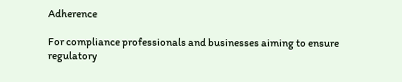Adherence

For compliance professionals and businesses aiming to ensure regulatory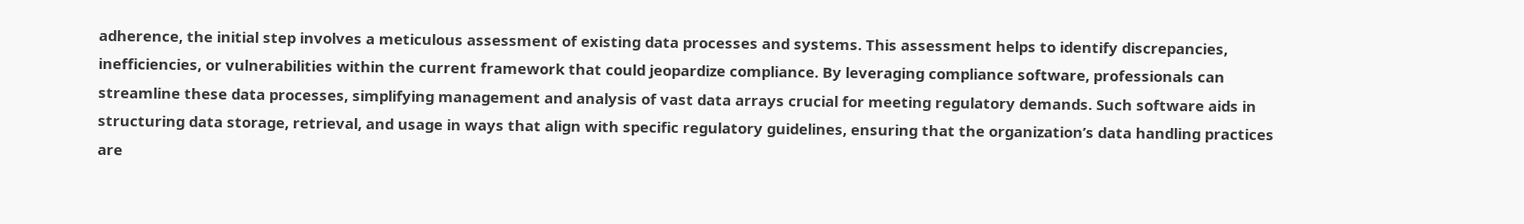adherence, the initial step involves a meticulous assessment of existing data processes and systems. This assessment helps to identify discrepancies, inefficiencies, or vulnerabilities within the current framework that could jeopardize compliance. By leveraging compliance software, professionals can streamline these data processes, simplifying management and analysis of vast data arrays crucial for meeting regulatory demands. Such software aids in structuring data storage, retrieval, and usage in ways that align with specific regulatory guidelines, ensuring that the organization’s data handling practices are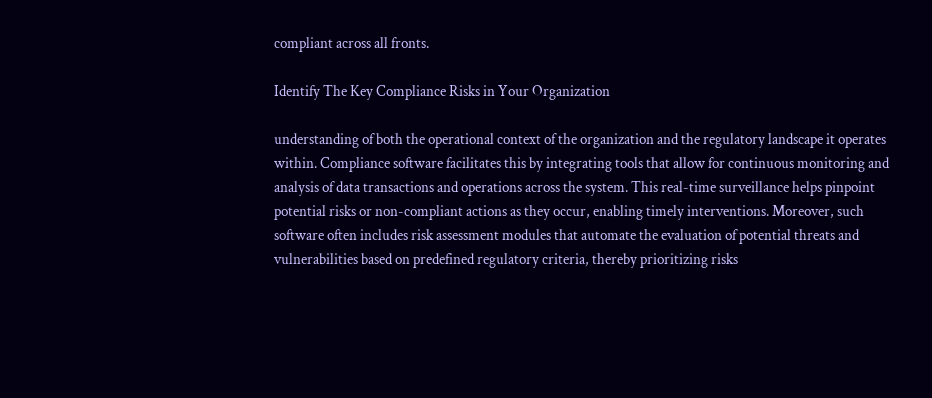compliant across all fronts.

Identify The Key Compliance Risks in Your Organization

understanding of both the operational context of the organization and the regulatory landscape it operates within. Compliance software facilitates this by integrating tools that allow for continuous monitoring and analysis of data transactions and operations across the system. This real-time surveillance helps pinpoint potential risks or non-compliant actions as they occur, enabling timely interventions. Moreover, such software often includes risk assessment modules that automate the evaluation of potential threats and vulnerabilities based on predefined regulatory criteria, thereby prioritizing risks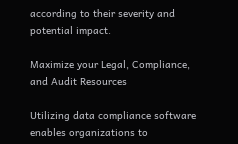according to their severity and potential impact.

Maximize your Legal, Compliance, and Audit Resources

Utilizing data compliance software enables organizations to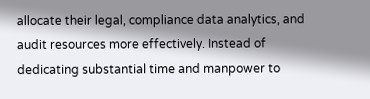allocate their legal, compliance data analytics, and audit resources more effectively. Instead of dedicating substantial time and manpower to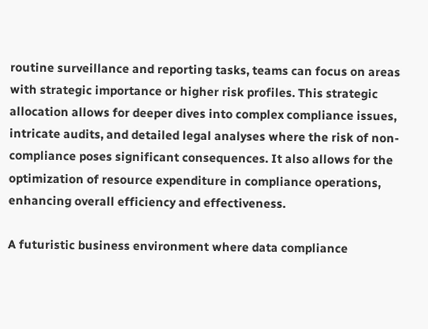routine surveillance and reporting tasks, teams can focus on areas with strategic importance or higher risk profiles. This strategic allocation allows for deeper dives into complex compliance issues, intricate audits, and detailed legal analyses where the risk of non-compliance poses significant consequences. It also allows for the optimization of resource expenditure in compliance operations, enhancing overall efficiency and effectiveness.

A futuristic business environment where data compliance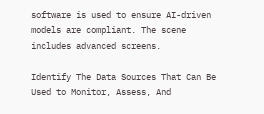software is used to ensure AI-driven models are compliant. The scene includes advanced screens.

Identify The Data Sources That Can Be Used to Monitor, Assess, And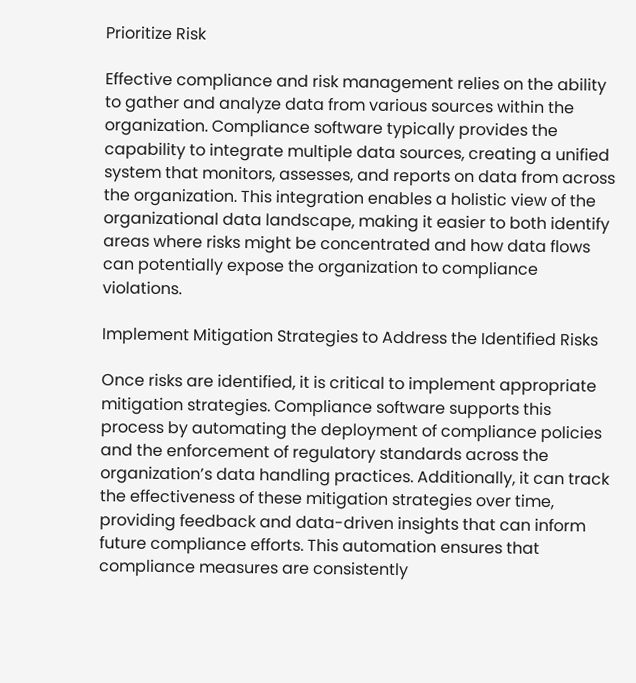Prioritize Risk

Effective compliance and risk management relies on the ability to gather and analyze data from various sources within the organization. Compliance software typically provides the capability to integrate multiple data sources, creating a unified system that monitors, assesses, and reports on data from across the organization. This integration enables a holistic view of the organizational data landscape, making it easier to both identify areas where risks might be concentrated and how data flows can potentially expose the organization to compliance violations.

Implement Mitigation Strategies to Address the Identified Risks

Once risks are identified, it is critical to implement appropriate mitigation strategies. Compliance software supports this process by automating the deployment of compliance policies and the enforcement of regulatory standards across the organization’s data handling practices. Additionally, it can track the effectiveness of these mitigation strategies over time, providing feedback and data-driven insights that can inform future compliance efforts. This automation ensures that compliance measures are consistently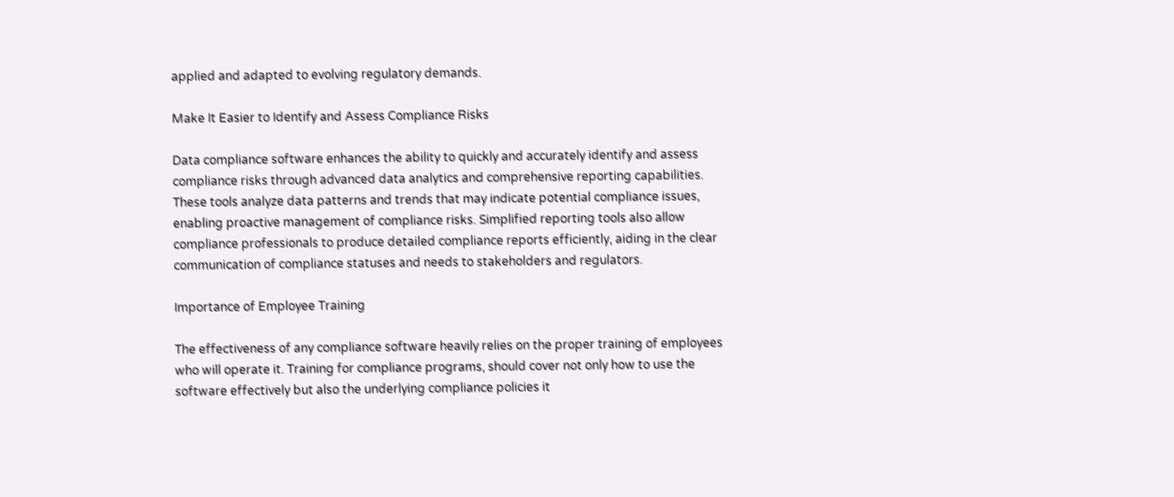applied and adapted to evolving regulatory demands.

Make It Easier to Identify and Assess Compliance Risks

Data compliance software enhances the ability to quickly and accurately identify and assess compliance risks through advanced data analytics and comprehensive reporting capabilities. These tools analyze data patterns and trends that may indicate potential compliance issues, enabling proactive management of compliance risks. Simplified reporting tools also allow compliance professionals to produce detailed compliance reports efficiently, aiding in the clear communication of compliance statuses and needs to stakeholders and regulators.

Importance of Employee Training

The effectiveness of any compliance software heavily relies on the proper training of employees who will operate it. Training for compliance programs, should cover not only how to use the software effectively but also the underlying compliance policies it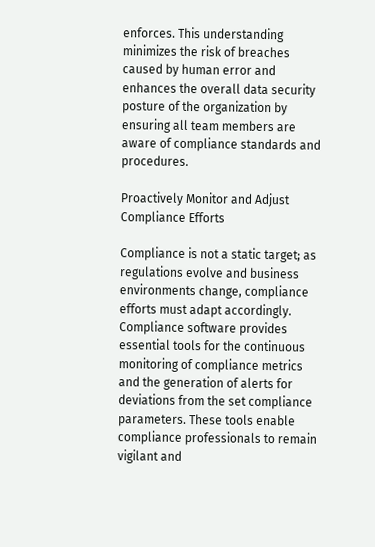enforces. This understanding minimizes the risk of breaches caused by human error and enhances the overall data security posture of the organization by ensuring all team members are aware of compliance standards and procedures.

Proactively Monitor and Adjust Compliance Efforts

Compliance is not a static target; as regulations evolve and business environments change, compliance efforts must adapt accordingly. Compliance software provides essential tools for the continuous monitoring of compliance metrics and the generation of alerts for deviations from the set compliance parameters. These tools enable compliance professionals to remain vigilant and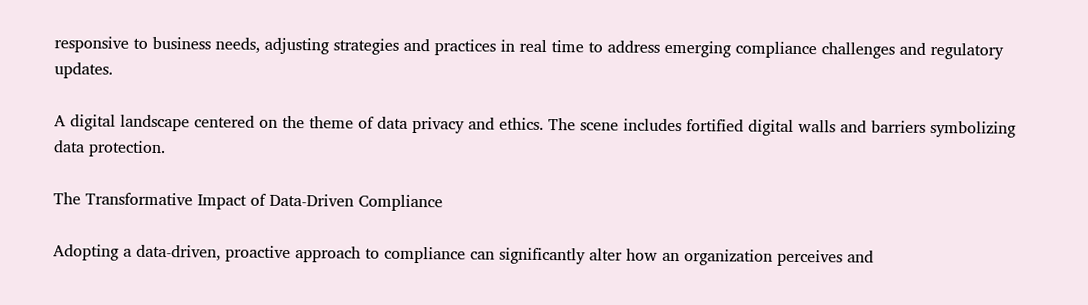responsive to business needs, adjusting strategies and practices in real time to address emerging compliance challenges and regulatory updates.

A digital landscape centered on the theme of data privacy and ethics. The scene includes fortified digital walls and barriers symbolizing data protection.

The Transformative Impact of Data-Driven Compliance

Adopting a data-driven, proactive approach to compliance can significantly alter how an organization perceives and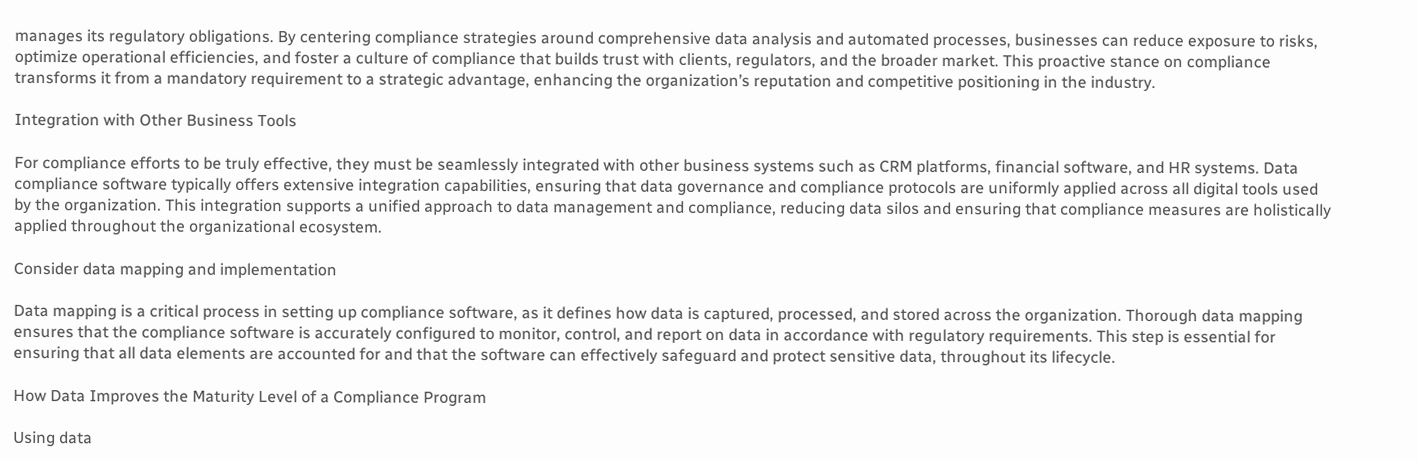manages its regulatory obligations. By centering compliance strategies around comprehensive data analysis and automated processes, businesses can reduce exposure to risks, optimize operational efficiencies, and foster a culture of compliance that builds trust with clients, regulators, and the broader market. This proactive stance on compliance transforms it from a mandatory requirement to a strategic advantage, enhancing the organization’s reputation and competitive positioning in the industry.

Integration with Other Business Tools

For compliance efforts to be truly effective, they must be seamlessly integrated with other business systems such as CRM platforms, financial software, and HR systems. Data compliance software typically offers extensive integration capabilities, ensuring that data governance and compliance protocols are uniformly applied across all digital tools used by the organization. This integration supports a unified approach to data management and compliance, reducing data silos and ensuring that compliance measures are holistically applied throughout the organizational ecosystem.

Consider data mapping and implementation

Data mapping is a critical process in setting up compliance software, as it defines how data is captured, processed, and stored across the organization. Thorough data mapping ensures that the compliance software is accurately configured to monitor, control, and report on data in accordance with regulatory requirements. This step is essential for ensuring that all data elements are accounted for and that the software can effectively safeguard and protect sensitive data, throughout its lifecycle.

How Data Improves the Maturity Level of a Compliance Program

Using data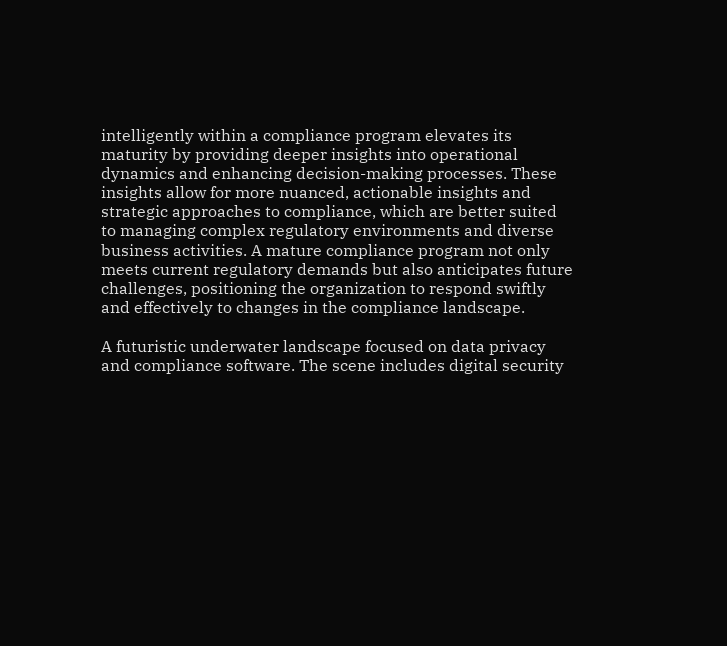intelligently within a compliance program elevates its maturity by providing deeper insights into operational dynamics and enhancing decision-making processes. These insights allow for more nuanced, actionable insights and strategic approaches to compliance, which are better suited to managing complex regulatory environments and diverse business activities. A mature compliance program not only meets current regulatory demands but also anticipates future challenges, positioning the organization to respond swiftly and effectively to changes in the compliance landscape.

A futuristic underwater landscape focused on data privacy and compliance software. The scene includes digital security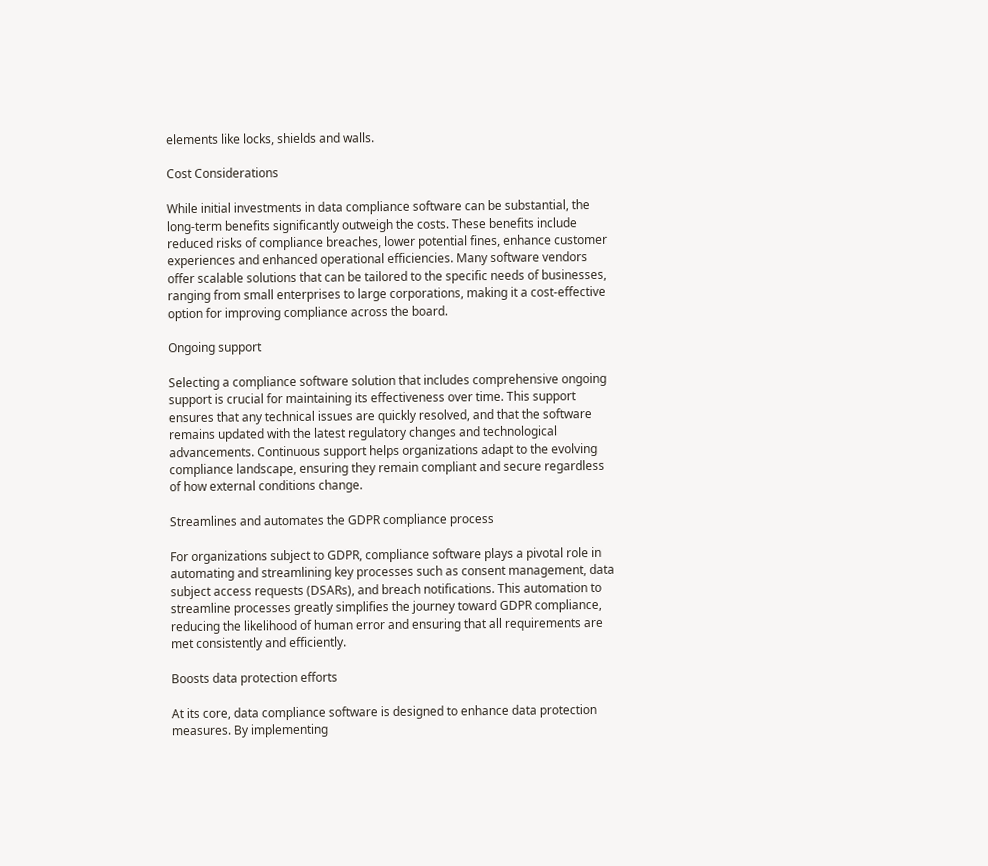elements like locks, shields and walls.

Cost Considerations

While initial investments in data compliance software can be substantial, the long-term benefits significantly outweigh the costs. These benefits include reduced risks of compliance breaches, lower potential fines, enhance customer experiences and enhanced operational efficiencies. Many software vendors offer scalable solutions that can be tailored to the specific needs of businesses, ranging from small enterprises to large corporations, making it a cost-effective option for improving compliance across the board.

Ongoing support

Selecting a compliance software solution that includes comprehensive ongoing support is crucial for maintaining its effectiveness over time. This support ensures that any technical issues are quickly resolved, and that the software remains updated with the latest regulatory changes and technological advancements. Continuous support helps organizations adapt to the evolving compliance landscape, ensuring they remain compliant and secure regardless of how external conditions change.

Streamlines and automates the GDPR compliance process

For organizations subject to GDPR, compliance software plays a pivotal role in automating and streamlining key processes such as consent management, data subject access requests (DSARs), and breach notifications. This automation to streamline processes greatly simplifies the journey toward GDPR compliance, reducing the likelihood of human error and ensuring that all requirements are met consistently and efficiently.

Boosts data protection efforts

At its core, data compliance software is designed to enhance data protection measures. By implementing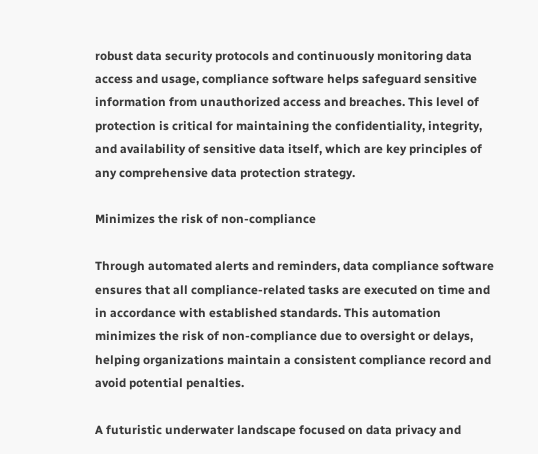robust data security protocols and continuously monitoring data access and usage, compliance software helps safeguard sensitive information from unauthorized access and breaches. This level of protection is critical for maintaining the confidentiality, integrity, and availability of sensitive data itself, which are key principles of any comprehensive data protection strategy.

Minimizes the risk of non-compliance

Through automated alerts and reminders, data compliance software ensures that all compliance-related tasks are executed on time and in accordance with established standards. This automation minimizes the risk of non-compliance due to oversight or delays, helping organizations maintain a consistent compliance record and avoid potential penalties.

A futuristic underwater landscape focused on data privacy and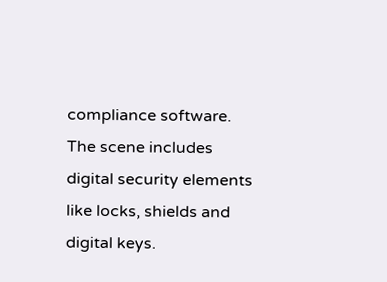compliance software. The scene includes digital security elements like locks, shields and digital keys.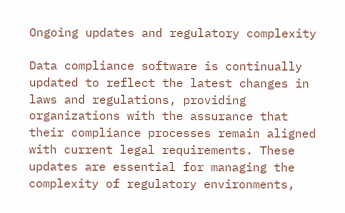Ongoing updates and regulatory complexity

Data compliance software is continually updated to reflect the latest changes in laws and regulations, providing organizations with the assurance that their compliance processes remain aligned with current legal requirements. These updates are essential for managing the complexity of regulatory environments,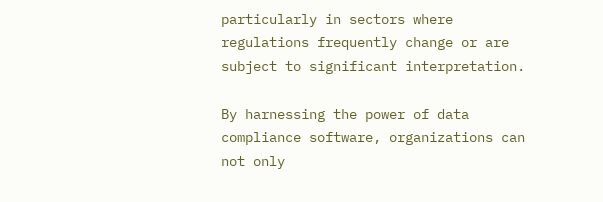particularly in sectors where regulations frequently change or are subject to significant interpretation.

By harnessing the power of data compliance software, organizations can not only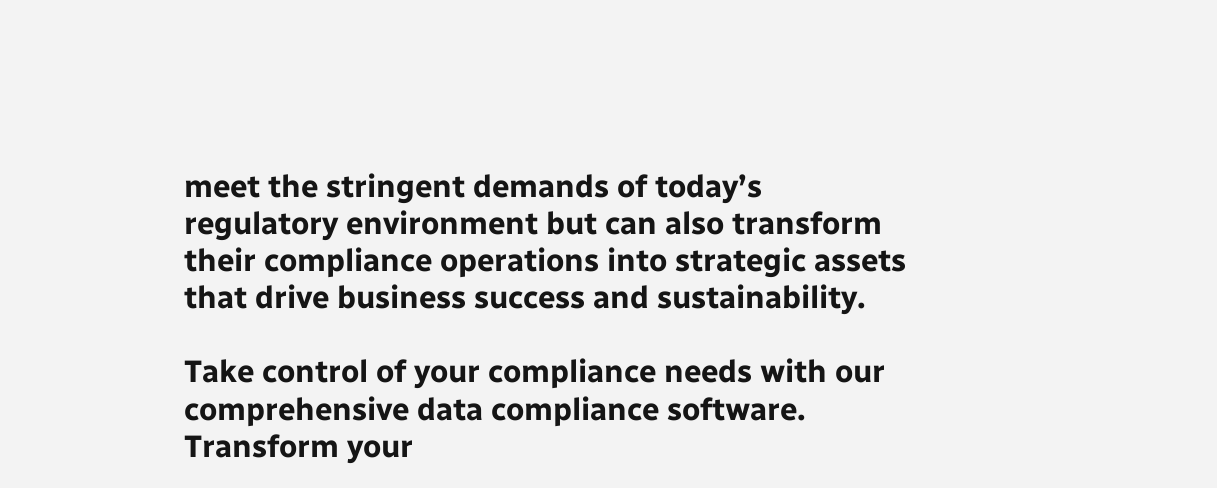meet the stringent demands of today’s regulatory environment but can also transform their compliance operations into strategic assets that drive business success and sustainability.

Take control of your compliance needs with our comprehensive data compliance software. Transform your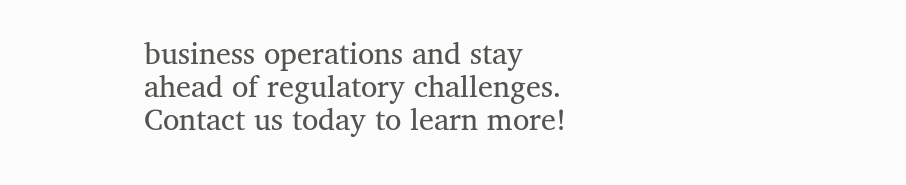business operations and stay ahead of regulatory challenges. Contact us today to learn more!